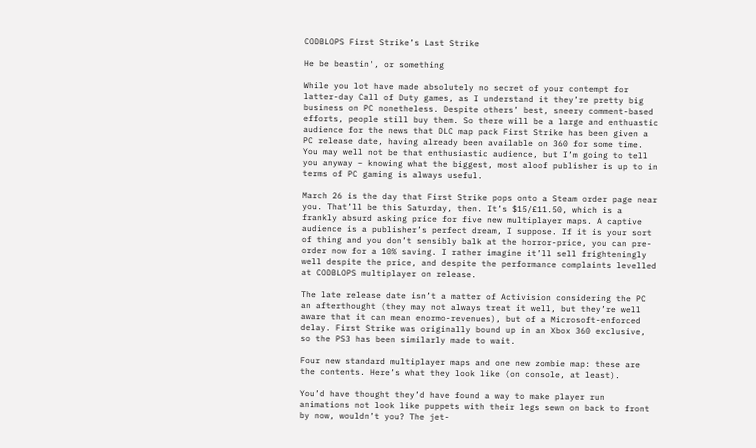CODBLOPS First Strike’s Last Strike

He be beastin', or something

While you lot have made absolutely no secret of your contempt for latter-day Call of Duty games, as I understand it they’re pretty big business on PC nonetheless. Despite others’ best, sneery comment-based efforts, people still buy them. So there will be a large and enthuastic audience for the news that DLC map pack First Strike has been given a PC release date, having already been available on 360 for some time. You may well not be that enthusiastic audience, but I’m going to tell you anyway – knowing what the biggest, most aloof publisher is up to in terms of PC gaming is always useful.

March 26 is the day that First Strike pops onto a Steam order page near you. That’ll be this Saturday, then. It’s $15/£11.50, which is a frankly absurd asking price for five new multiplayer maps. A captive audience is a publisher’s perfect dream, I suppose. If it is your sort of thing and you don’t sensibly balk at the horror-price, you can pre-order now for a 10% saving. I rather imagine it’ll sell frighteningly well despite the price, and despite the performance complaints levelled at CODBLOPS multiplayer on release.

The late release date isn’t a matter of Activision considering the PC an afterthought (they may not always treat it well, but they’re well aware that it can mean enormo-revenues), but of a Microsoft-enforced delay. First Strike was originally bound up in an Xbox 360 exclusive, so the PS3 has been similarly made to wait.

Four new standard multiplayer maps and one new zombie map: these are the contents. Here’s what they look like (on console, at least).

You’d have thought they’d have found a way to make player run animations not look like puppets with their legs sewn on back to front by now, wouldn’t you? The jet-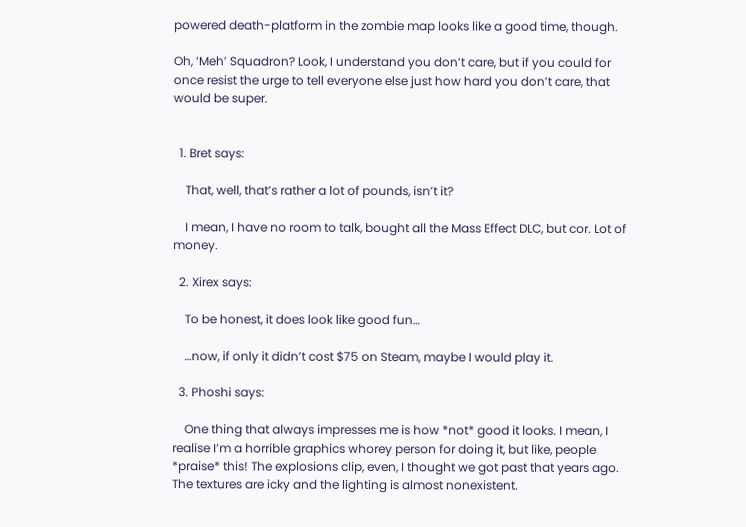powered death-platform in the zombie map looks like a good time, though.

Oh, ‘Meh’ Squadron? Look, I understand you don’t care, but if you could for once resist the urge to tell everyone else just how hard you don’t care, that would be super.


  1. Bret says:

    That, well, that’s rather a lot of pounds, isn’t it?

    I mean, I have no room to talk, bought all the Mass Effect DLC, but cor. Lot of money.

  2. Xirex says:

    To be honest, it does look like good fun…

    …now, if only it didn’t cost $75 on Steam, maybe I would play it.

  3. Phoshi says:

    One thing that always impresses me is how *not* good it looks. I mean, I realise I’m a horrible graphics whorey person for doing it, but like, people *praise* this! The explosions clip, even, I thought we got past that years ago. The textures are icky and the lighting is almost nonexistent.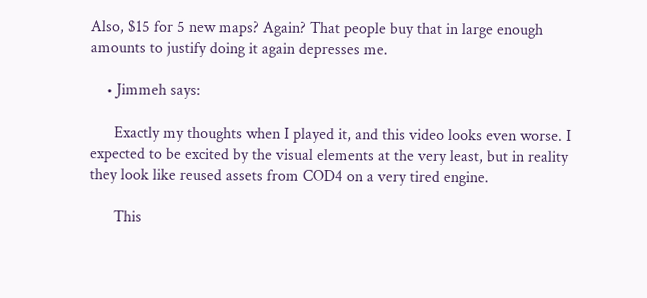Also, $15 for 5 new maps? Again? That people buy that in large enough amounts to justify doing it again depresses me.

    • Jimmeh says:

      Exactly my thoughts when I played it, and this video looks even worse. I expected to be excited by the visual elements at the very least, but in reality they look like reused assets from COD4 on a very tired engine.

      This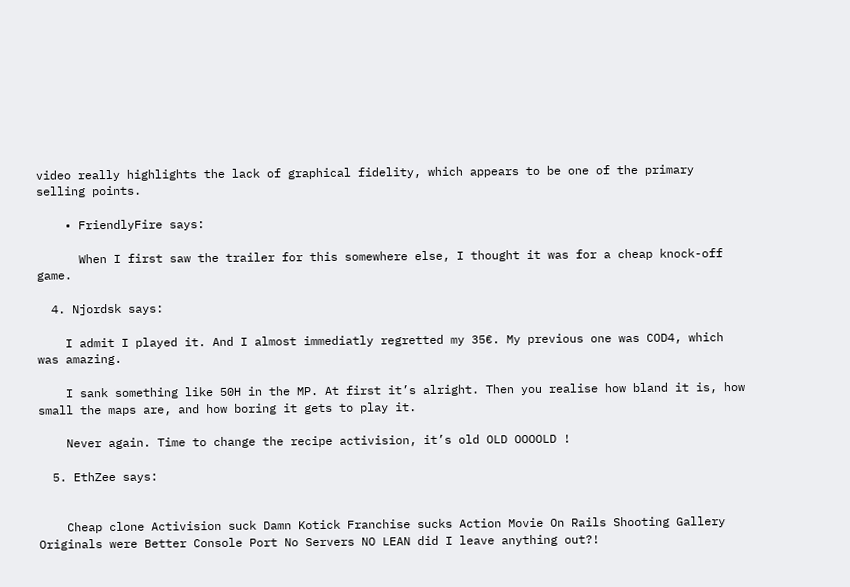video really highlights the lack of graphical fidelity, which appears to be one of the primary selling points.

    • FriendlyFire says:

      When I first saw the trailer for this somewhere else, I thought it was for a cheap knock-off game.

  4. Njordsk says:

    I admit I played it. And I almost immediatly regretted my 35€. My previous one was COD4, which was amazing.

    I sank something like 50H in the MP. At first it’s alright. Then you realise how bland it is, how small the maps are, and how boring it gets to play it.

    Never again. Time to change the recipe activision, it’s old OLD OOOOLD !

  5. EthZee says:


    Cheap clone Activision suck Damn Kotick Franchise sucks Action Movie On Rails Shooting Gallery Originals were Better Console Port No Servers NO LEAN did I leave anything out?!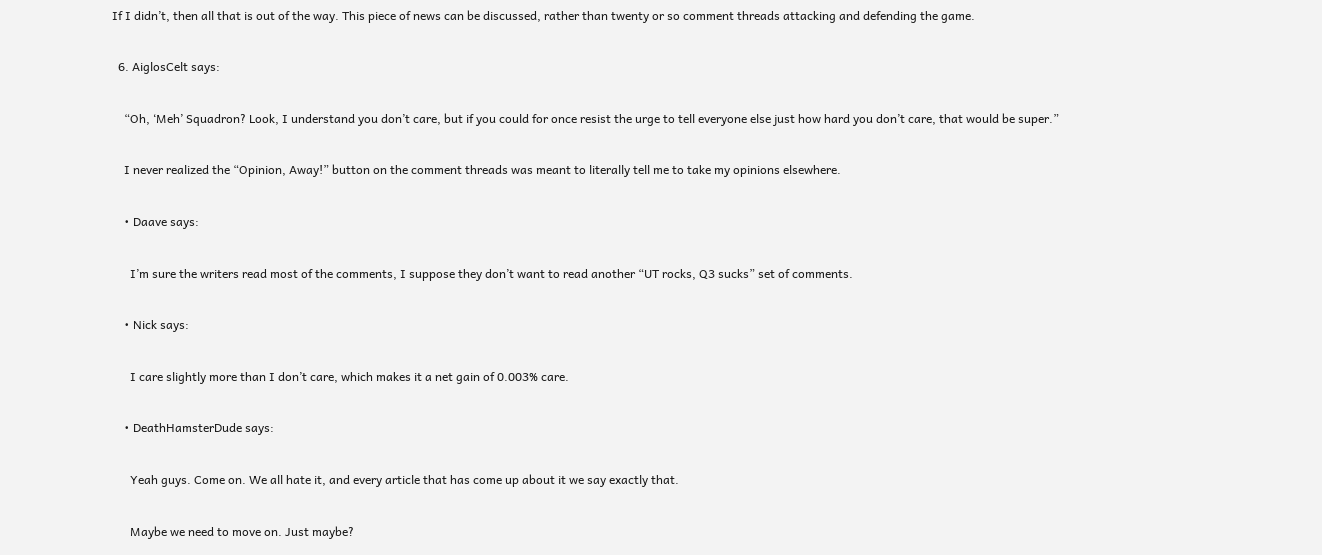If I didn’t, then all that is out of the way. This piece of news can be discussed, rather than twenty or so comment threads attacking and defending the game.

  6. AiglosCelt says:

    “Oh, ‘Meh’ Squadron? Look, I understand you don’t care, but if you could for once resist the urge to tell everyone else just how hard you don’t care, that would be super.”

    I never realized the “Opinion, Away!” button on the comment threads was meant to literally tell me to take my opinions elsewhere.

    • Daave says:

      I’m sure the writers read most of the comments, I suppose they don’t want to read another “UT rocks, Q3 sucks” set of comments.

    • Nick says:

      I care slightly more than I don’t care, which makes it a net gain of 0.003% care.

    • DeathHamsterDude says:

      Yeah guys. Come on. We all hate it, and every article that has come up about it we say exactly that.

      Maybe we need to move on. Just maybe?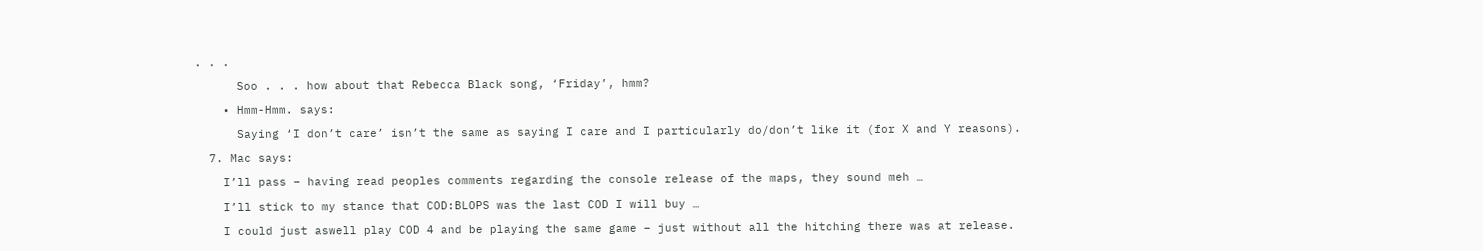. . .

      Soo . . . how about that Rebecca Black song, ‘Friday’, hmm?

    • Hmm-Hmm. says:

      Saying ‘I don’t care’ isn’t the same as saying I care and I particularly do/don’t like it (for X and Y reasons).

  7. Mac says:

    I’ll pass – having read peoples comments regarding the console release of the maps, they sound meh …

    I’ll stick to my stance that COD:BLOPS was the last COD I will buy …

    I could just aswell play COD 4 and be playing the same game – just without all the hitching there was at release.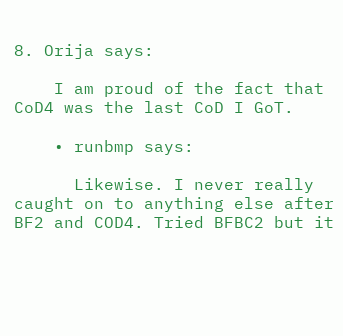8. Orija says:

    I am proud of the fact that CoD4 was the last CoD I GoT.

    • runbmp says:

      Likewise. I never really caught on to anything else after BF2 and COD4. Tried BFBC2 but it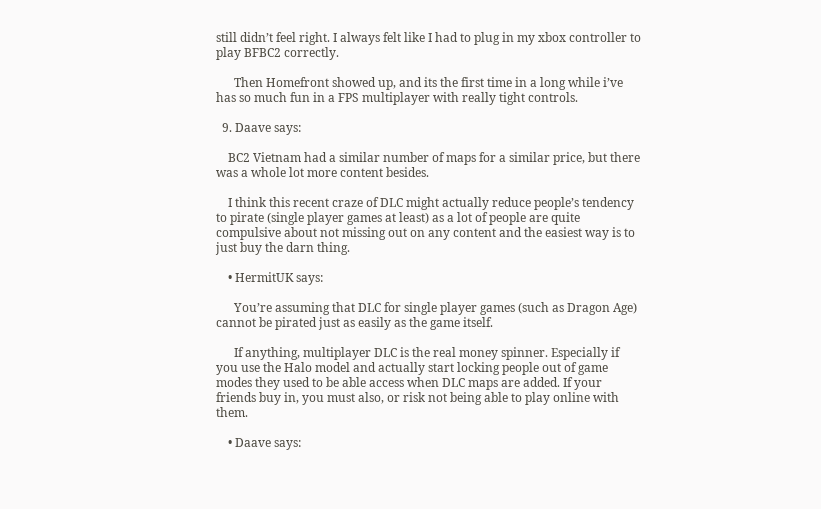still didn’t feel right. I always felt like I had to plug in my xbox controller to play BFBC2 correctly.

      Then Homefront showed up, and its the first time in a long while i’ve has so much fun in a FPS multiplayer with really tight controls.

  9. Daave says:

    BC2 Vietnam had a similar number of maps for a similar price, but there was a whole lot more content besides.

    I think this recent craze of DLC might actually reduce people’s tendency to pirate (single player games at least) as a lot of people are quite compulsive about not missing out on any content and the easiest way is to just buy the darn thing.

    • HermitUK says:

      You’re assuming that DLC for single player games (such as Dragon Age) cannot be pirated just as easily as the game itself.

      If anything, multiplayer DLC is the real money spinner. Especially if you use the Halo model and actually start locking people out of game modes they used to be able access when DLC maps are added. If your friends buy in, you must also, or risk not being able to play online with them.

    • Daave says: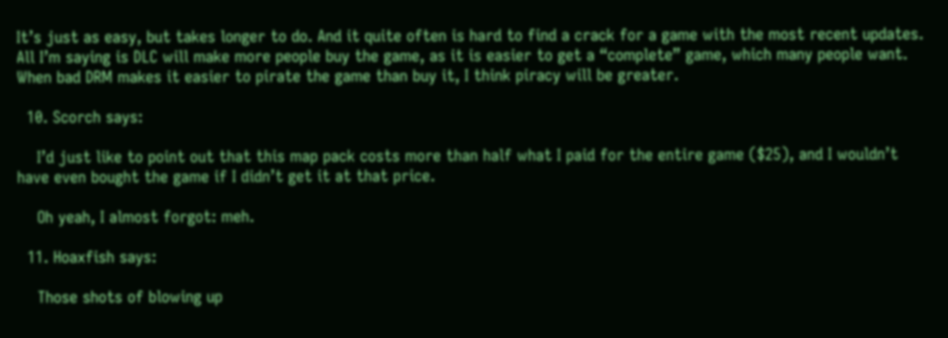It’s just as easy, but takes longer to do. And it quite often is hard to find a crack for a game with the most recent updates. All I’m saying is DLC will make more people buy the game, as it is easier to get a “complete” game, which many people want. When bad DRM makes it easier to pirate the game than buy it, I think piracy will be greater.

  10. Scorch says:

    I’d just like to point out that this map pack costs more than half what I paid for the entire game ($25), and I wouldn’t have even bought the game if I didn’t get it at that price.

    Oh yeah, I almost forgot: meh.

  11. Hoaxfish says:

    Those shots of blowing up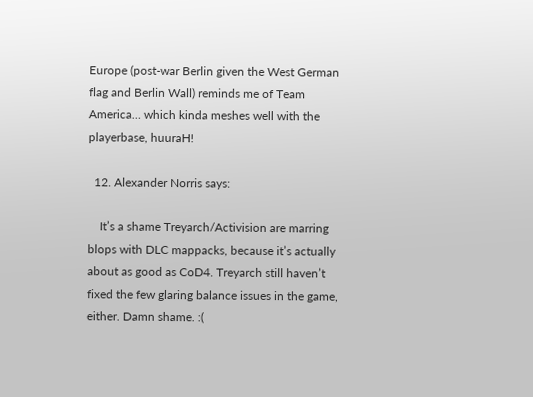Europe (post-war Berlin given the West German flag and Berlin Wall) reminds me of Team America… which kinda meshes well with the playerbase, huuraH!

  12. Alexander Norris says:

    It’s a shame Treyarch/Activision are marring blops with DLC mappacks, because it’s actually about as good as CoD4. Treyarch still haven’t fixed the few glaring balance issues in the game, either. Damn shame. :(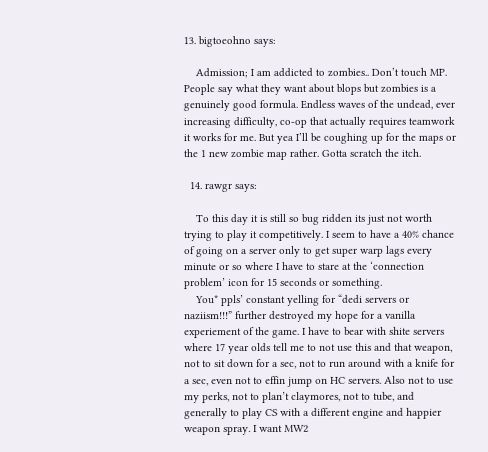13. bigtoeohno says:

    Admission; I am addicted to zombies.. Don’t touch MP. People say what they want about blops but zombies is a genuinely good formula. Endless waves of the undead, ever increasing difficulty, co-op that actually requires teamwork it works for me. But yea I’ll be coughing up for the maps or the 1 new zombie map rather. Gotta scratch the itch.

  14. rawgr says:

    To this day it is still so bug ridden its just not worth trying to play it competitively. I seem to have a 40% chance of going on a server only to get super warp lags every minute or so where I have to stare at the ‘connection problem’ icon for 15 seconds or something.
    You* ppls’ constant yelling for “dedi servers or naziism!!!” further destroyed my hope for a vanilla experiement of the game. I have to bear with shite servers where 17 year olds tell me to not use this and that weapon, not to sit down for a sec, not to run around with a knife for a sec, even not to effin jump on HC servers. Also not to use my perks, not to plan’t claymores, not to tube, and generally to play CS with a different engine and happier weapon spray. I want MW2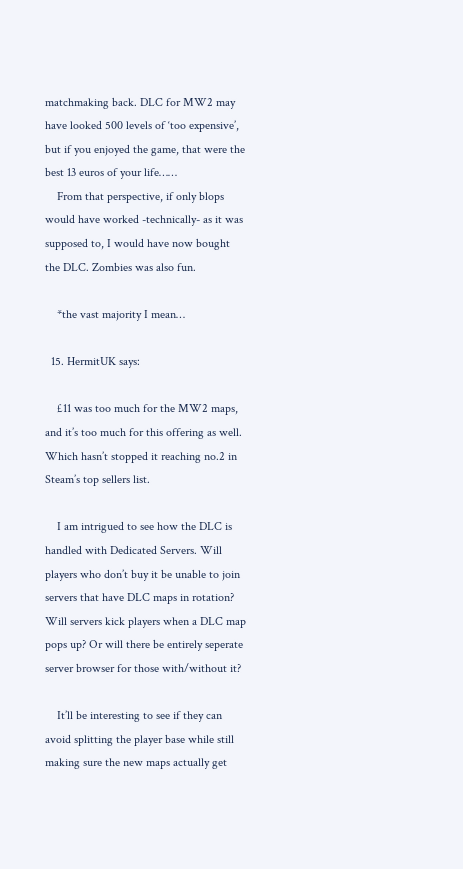matchmaking back. DLC for MW2 may have looked 500 levels of ‘too expensive’, but if you enjoyed the game, that were the best 13 euros of your life……
    From that perspective, if only blops would have worked -technically- as it was supposed to, I would have now bought the DLC. Zombies was also fun.

    *the vast majority I mean…

  15. HermitUK says:

    £11 was too much for the MW2 maps, and it’s too much for this offering as well. Which hasn’t stopped it reaching no.2 in Steam’s top sellers list.

    I am intrigued to see how the DLC is handled with Dedicated Servers. Will players who don’t buy it be unable to join servers that have DLC maps in rotation? Will servers kick players when a DLC map pops up? Or will there be entirely seperate server browser for those with/without it?

    It’ll be interesting to see if they can avoid splitting the player base while still making sure the new maps actually get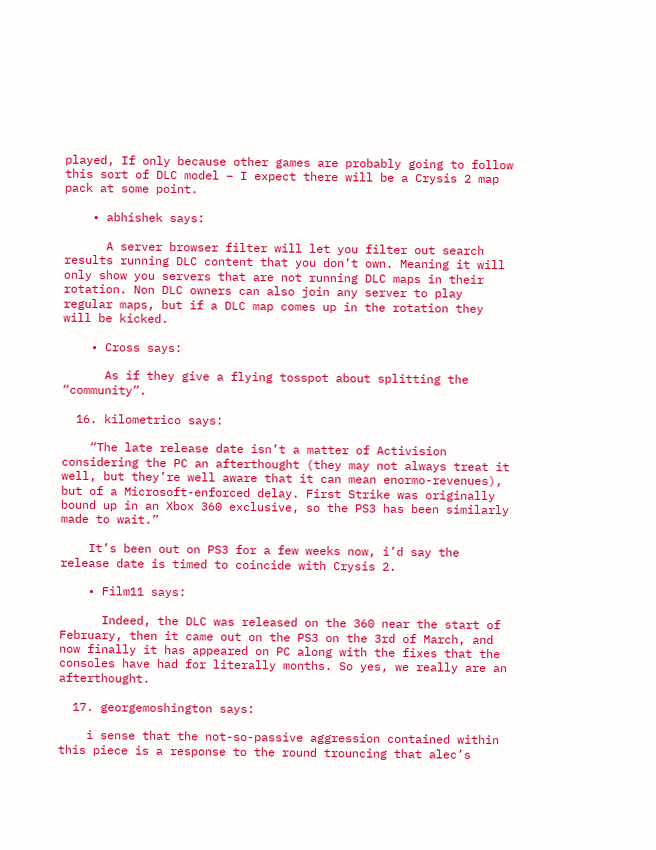played, If only because other games are probably going to follow this sort of DLC model – I expect there will be a Crysis 2 map pack at some point.

    • abhishek says:

      A server browser filter will let you filter out search results running DLC content that you don’t own. Meaning it will only show you servers that are not running DLC maps in their rotation. Non DLC owners can also join any server to play regular maps, but if a DLC map comes up in the rotation they will be kicked.

    • Cross says:

      As if they give a flying tosspot about splitting the “community”.

  16. kilometrico says:

    “The late release date isn’t a matter of Activision considering the PC an afterthought (they may not always treat it well, but they’re well aware that it can mean enormo-revenues), but of a Microsoft-enforced delay. First Strike was originally bound up in an Xbox 360 exclusive, so the PS3 has been similarly made to wait.”

    It’s been out on PS3 for a few weeks now, i’d say the release date is timed to coincide with Crysis 2.

    • Film11 says:

      Indeed, the DLC was released on the 360 near the start of February, then it came out on the PS3 on the 3rd of March, and now finally it has appeared on PC along with the fixes that the consoles have had for literally months. So yes, we really are an afterthought.

  17. georgemoshington says:

    i sense that the not-so-passive aggression contained within this piece is a response to the round trouncing that alec’s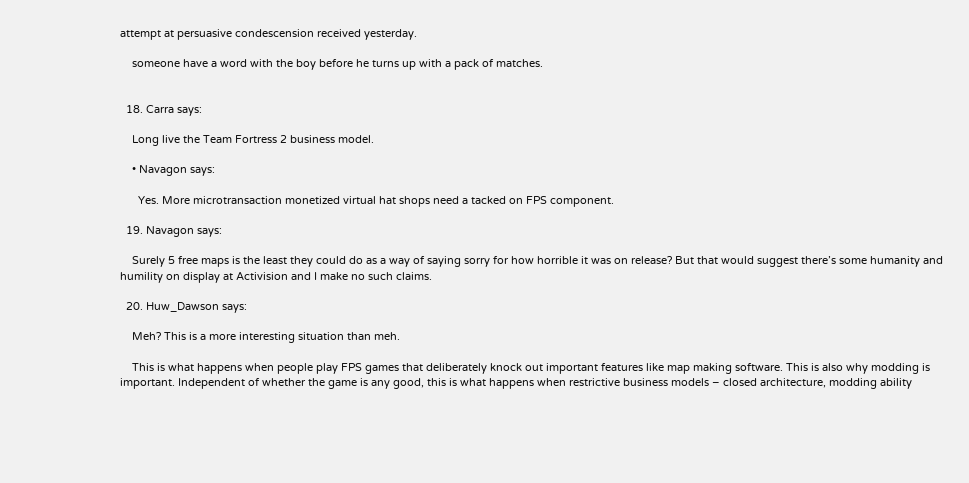attempt at persuasive condescension received yesterday.

    someone have a word with the boy before he turns up with a pack of matches.


  18. Carra says:

    Long live the Team Fortress 2 business model.

    • Navagon says:

      Yes. More microtransaction monetized virtual hat shops need a tacked on FPS component.

  19. Navagon says:

    Surely 5 free maps is the least they could do as a way of saying sorry for how horrible it was on release? But that would suggest there’s some humanity and humility on display at Activision and I make no such claims.

  20. Huw_Dawson says:

    Meh? This is a more interesting situation than meh.

    This is what happens when people play FPS games that deliberately knock out important features like map making software. This is also why modding is important. Independent of whether the game is any good, this is what happens when restrictive business models – closed architecture, modding ability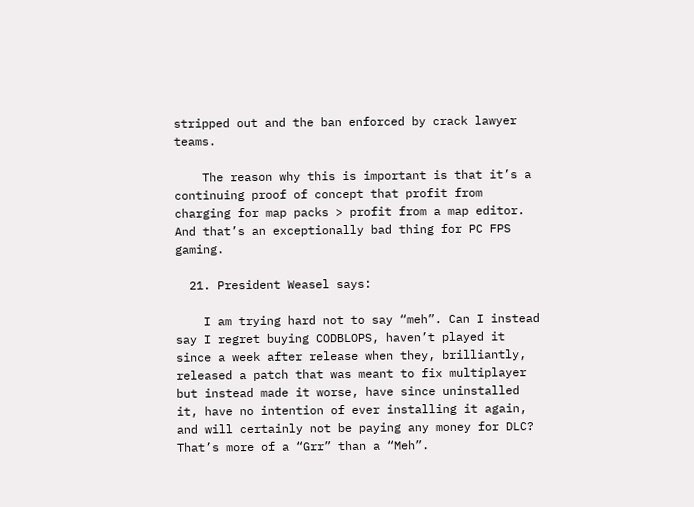stripped out and the ban enforced by crack lawyer teams.

    The reason why this is important is that it’s a continuing proof of concept that profit from charging for map packs > profit from a map editor. And that’s an exceptionally bad thing for PC FPS gaming.

  21. President Weasel says:

    I am trying hard not to say “meh”. Can I instead say I regret buying CODBLOPS, haven’t played it since a week after release when they, brilliantly, released a patch that was meant to fix multiplayer but instead made it worse, have since uninstalled it, have no intention of ever installing it again, and will certainly not be paying any money for DLC? That’s more of a “Grr” than a “Meh”.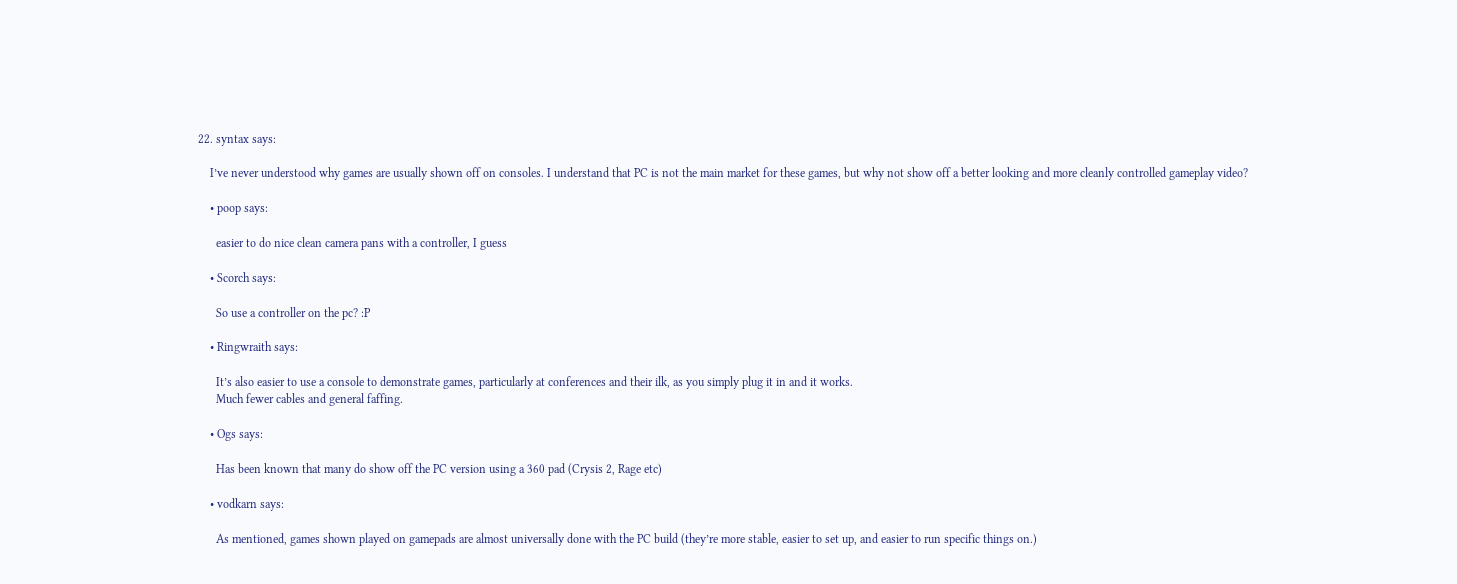22. syntax says:

    I’ve never understood why games are usually shown off on consoles. I understand that PC is not the main market for these games, but why not show off a better looking and more cleanly controlled gameplay video?

    • poop says:

      easier to do nice clean camera pans with a controller, I guess

    • Scorch says:

      So use a controller on the pc? :P

    • Ringwraith says:

      It’s also easier to use a console to demonstrate games, particularly at conferences and their ilk, as you simply plug it in and it works.
      Much fewer cables and general faffing.

    • Ogs says:

      Has been known that many do show off the PC version using a 360 pad (Crysis 2, Rage etc)

    • vodkarn says:

      As mentioned, games shown played on gamepads are almost universally done with the PC build (they’re more stable, easier to set up, and easier to run specific things on.)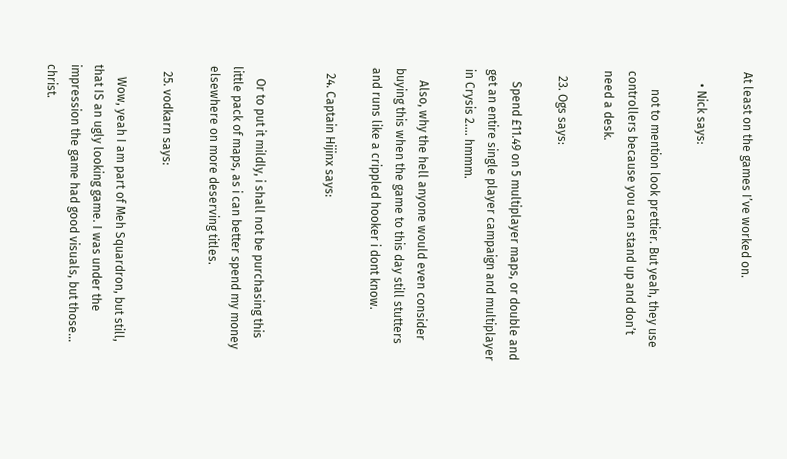At least on the games I’ve worked on.

    • Nick says:

      not to mention look prettier. But yeah, they use controllers because you can stand up and don’t need a desk.

  23. Ogs says:

    Spend £11.49 on 5 multiplayer maps, or double and get an entire single player campaign and multiplayer in Crysis 2…. hmmm.

    Also, why the hell anyone would even consider buying this when the game to this day still stutters and runs like a crippled hooker i dont know.

  24. Captain Hijinx says:


    Or to put it mildly, i shall not be purchasing this little pack of maps, as i can better spend my money elsewhere on more deserving titles.

  25. vodkarn says:

    Wow, yeah I am part of Meh Squardron, but still, that IS an ugly looking game. I was under the impression the game had good visuals, but those… christ.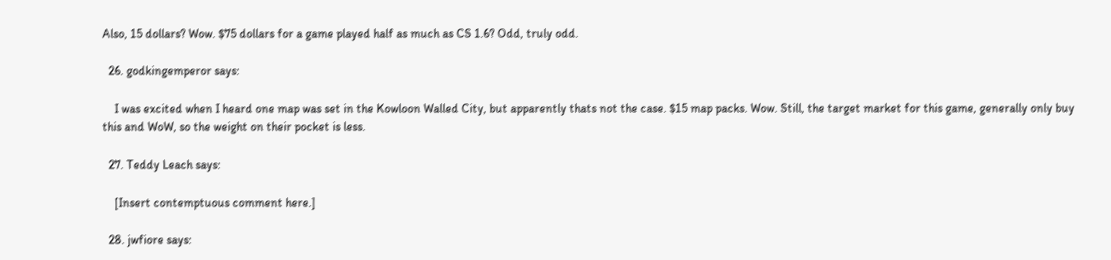Also, 15 dollars? Wow. $75 dollars for a game played half as much as CS 1.6? Odd, truly odd.

  26. godkingemperor says:

    I was excited when I heard one map was set in the Kowloon Walled City, but apparently thats not the case. $15 map packs. Wow. Still, the target market for this game, generally only buy this and WoW, so the weight on their pocket is less.

  27. Teddy Leach says:

    [Insert contemptuous comment here.]

  28. jwfiore says: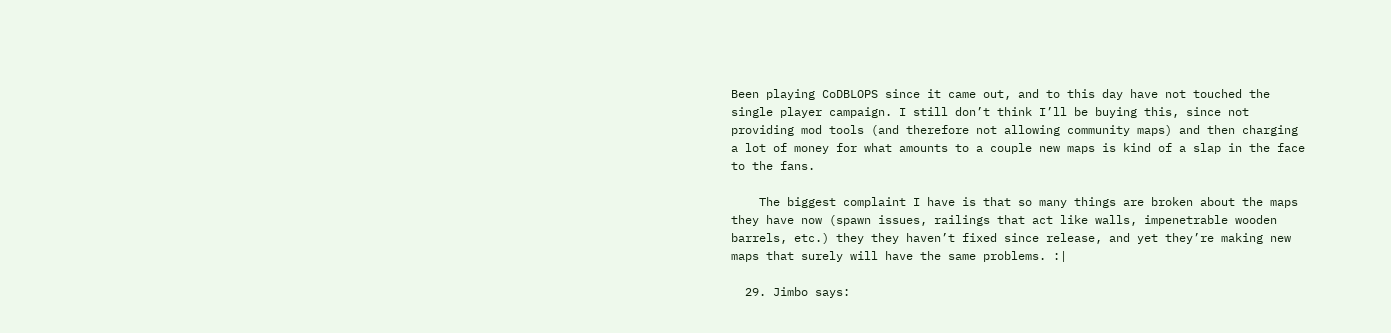Been playing CoDBLOPS since it came out, and to this day have not touched the single player campaign. I still don’t think I’ll be buying this, since not providing mod tools (and therefore not allowing community maps) and then charging a lot of money for what amounts to a couple new maps is kind of a slap in the face to the fans.

    The biggest complaint I have is that so many things are broken about the maps they have now (spawn issues, railings that act like walls, impenetrable wooden barrels, etc.) they they haven’t fixed since release, and yet they’re making new maps that surely will have the same problems. :|

  29. Jimbo says: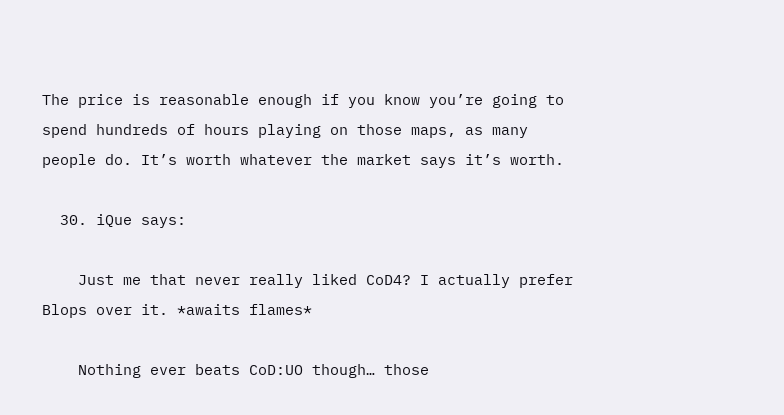The price is reasonable enough if you know you’re going to spend hundreds of hours playing on those maps, as many people do. It’s worth whatever the market says it’s worth.

  30. iQue says:

    Just me that never really liked CoD4? I actually prefer Blops over it. *awaits flames*

    Nothing ever beats CoD:UO though… those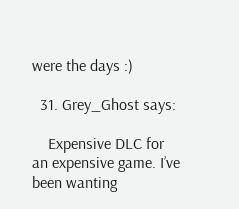were the days :)

  31. Grey_Ghost says:

    Expensive DLC for an expensive game. I’ve been wanting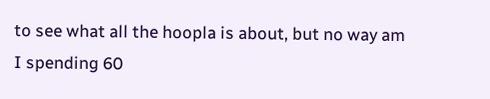to see what all the hoopla is about, but no way am I spending 60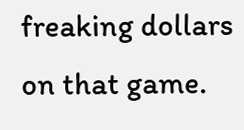freaking dollars on that game.